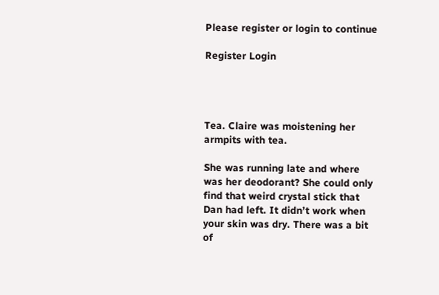Please register or login to continue

Register Login




Tea. Claire was moistening her armpits with tea.

She was running late and where was her deodorant? She could only find that weird crystal stick that Dan had left. It didn’t work when your skin was dry. There was a bit of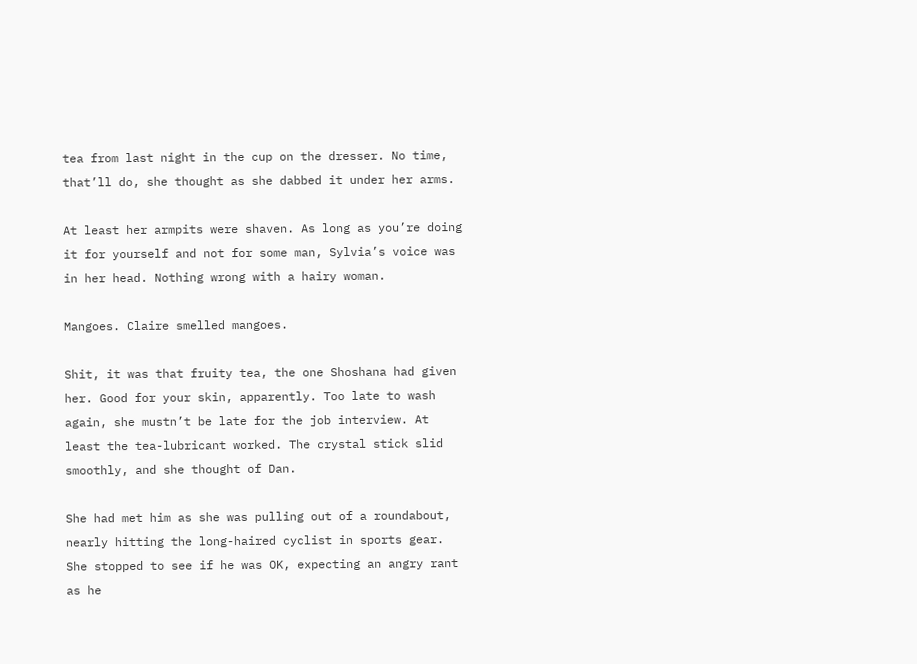tea from last night in the cup on the dresser. No time, that’ll do, she thought as she dabbed it under her arms.

At least her armpits were shaven. As long as you’re doing it for yourself and not for some man, Sylvia’s voice was in her head. Nothing wrong with a hairy woman.

Mangoes. Claire smelled mangoes.

Shit, it was that fruity tea, the one Shoshana had given her. Good for your skin, apparently. Too late to wash again, she mustn’t be late for the job interview. At least the tea-lubricant worked. The crystal stick slid smoothly, and she thought of Dan.

She had met him as she was pulling out of a roundabout, nearly hitting the long-haired cyclist in sports gear. She stopped to see if he was OK, expecting an angry rant as he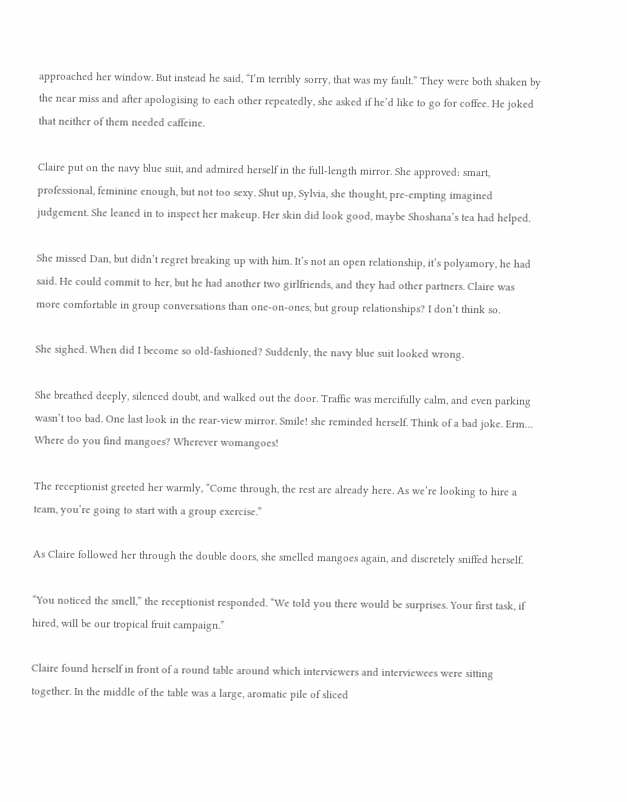approached her window. But instead he said, “I’m terribly sorry, that was my fault.” They were both shaken by the near miss and after apologising to each other repeatedly, she asked if he’d like to go for coffee. He joked that neither of them needed caffeine.

Claire put on the navy blue suit, and admired herself in the full-length mirror. She approved: smart, professional, feminine enough, but not too sexy. Shut up, Sylvia, she thought, pre-empting imagined judgement. She leaned in to inspect her makeup. Her skin did look good, maybe Shoshana’s tea had helped.

She missed Dan, but didn’t regret breaking up with him. It’s not an open relationship, it’s polyamory, he had said. He could commit to her, but he had another two girlfriends, and they had other partners. Claire was more comfortable in group conversations than one-on-ones, but group relationships? I don’t think so.

She sighed. When did I become so old-fashioned? Suddenly, the navy blue suit looked wrong.

She breathed deeply, silenced doubt, and walked out the door. Traffic was mercifully calm, and even parking wasn’t too bad. One last look in the rear-view mirror. Smile! she reminded herself. Think of a bad joke. Erm… Where do you find mangoes? Wherever womangoes!

The receptionist greeted her warmly, “Come through, the rest are already here. As we’re looking to hire a team, you’re going to start with a group exercise.”

As Claire followed her through the double doors, she smelled mangoes again, and discretely sniffed herself.

“You noticed the smell,” the receptionist responded. “We told you there would be surprises. Your first task, if hired, will be our tropical fruit campaign.”

Claire found herself in front of a round table around which interviewers and interviewees were sitting together. In the middle of the table was a large, aromatic pile of sliced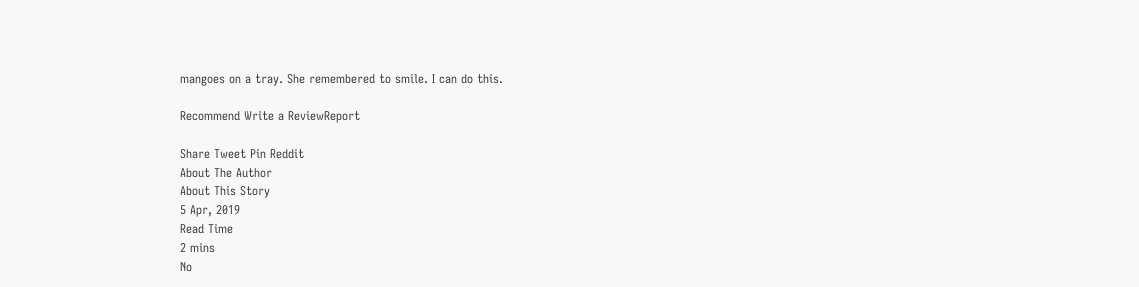mangoes on a tray. She remembered to smile. I can do this.

Recommend Write a ReviewReport

Share Tweet Pin Reddit
About The Author
About This Story
5 Apr, 2019
Read Time
2 mins
No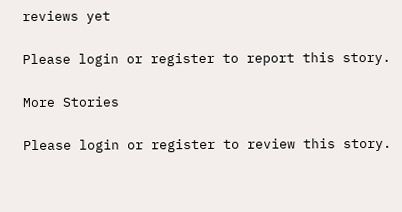reviews yet

Please login or register to report this story.

More Stories

Please login or register to review this story.